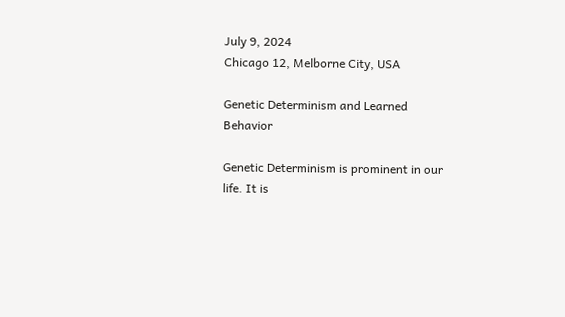July 9, 2024
Chicago 12, Melborne City, USA

Genetic Determinism and Learned Behavior

Genetic Determinism is prominent in our life. It is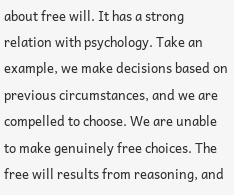about free will. It has a strong relation with psychology. Take an example, we make decisions based on previous circumstances, and we are compelled to choose. We are unable to make genuinely free choices. The free will results from reasoning, and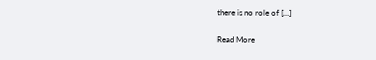there is no role of […]

Read More